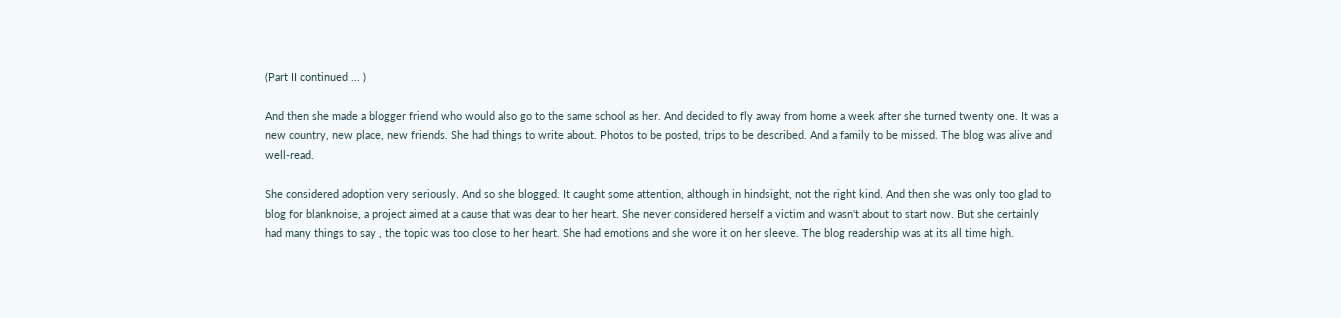(Part II continued ... )

And then she made a blogger friend who would also go to the same school as her. And decided to fly away from home a week after she turned twenty one. It was a new country, new place, new friends. She had things to write about. Photos to be posted, trips to be described. And a family to be missed. The blog was alive and well-read.

She considered adoption very seriously. And so she blogged. It caught some attention, although in hindsight, not the right kind. And then she was only too glad to blog for blanknoise, a project aimed at a cause that was dear to her heart. She never considered herself a victim and wasn't about to start now. But she certainly had many things to say , the topic was too close to her heart. She had emotions and she wore it on her sleeve. The blog readership was at its all time high.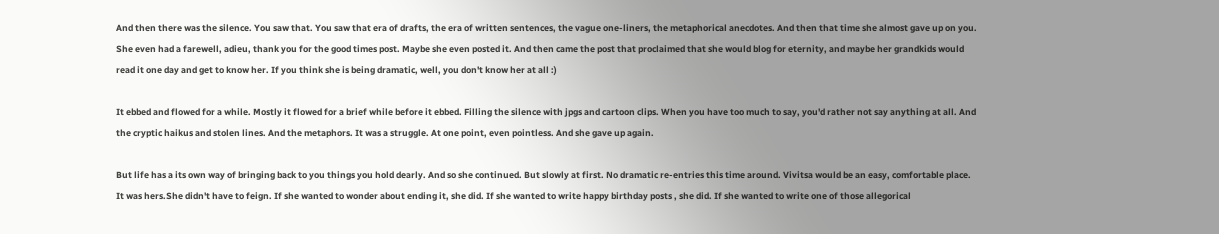And then there was the silence. You saw that. You saw that era of drafts, the era of written sentences, the vague one-liners, the metaphorical anecdotes. And then that time she almost gave up on you. She even had a farewell, adieu, thank you for the good times post. Maybe she even posted it. And then came the post that proclaimed that she would blog for eternity, and maybe her grandkids would read it one day and get to know her. If you think she is being dramatic, well, you don't know her at all :)

It ebbed and flowed for a while. Mostly it flowed for a brief while before it ebbed. Filling the silence with jpgs and cartoon clips. When you have too much to say, you'd rather not say anything at all. And the cryptic haikus and stolen lines. And the metaphors. It was a struggle. At one point, even pointless. And she gave up again.

But life has a its own way of bringing back to you things you hold dearly. And so she continued. But slowly at first. No dramatic re-entries this time around. Vivitsa would be an easy, comfortable place. It was hers.She didn't have to feign. If she wanted to wonder about ending it, she did. If she wanted to write happy birthday posts , she did. If she wanted to write one of those allegorical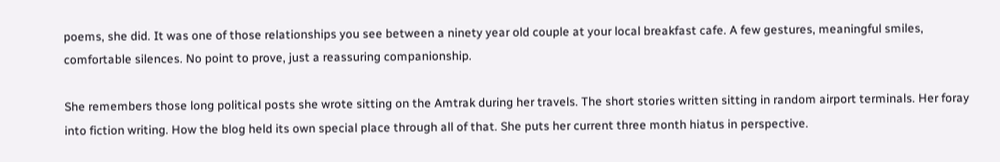poems, she did. It was one of those relationships you see between a ninety year old couple at your local breakfast cafe. A few gestures, meaningful smiles, comfortable silences. No point to prove, just a reassuring companionship.

She remembers those long political posts she wrote sitting on the Amtrak during her travels. The short stories written sitting in random airport terminals. Her foray into fiction writing. How the blog held its own special place through all of that. She puts her current three month hiatus in perspective.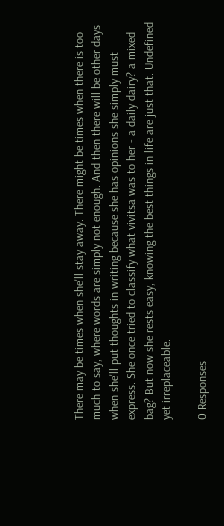There may be times when she'll stay away. There might be times when there is too much to say, where words are simply not enough. And then there will be other days when she'll put thoughts in writing because she has opinions she simply must express. She once tried to classify what vivitsa was to her - a daily dairy? a mixed bag? But now she rests easy, knowing the best things in life are just that. Undefined yet irreplaceable.

0 Responses